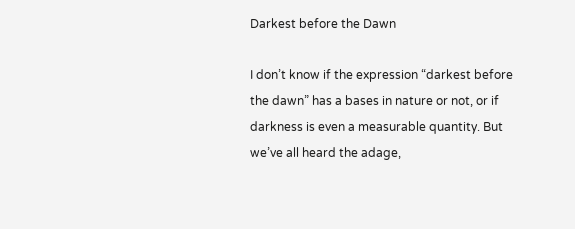Darkest before the Dawn

I don’t know if the expression “darkest before the dawn” has a bases in nature or not, or if darkness is even a measurable quantity. But we’ve all heard the adage,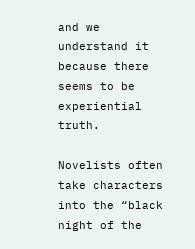and we understand it because there seems to be experiential truth.

Novelists often take characters into the “black night of the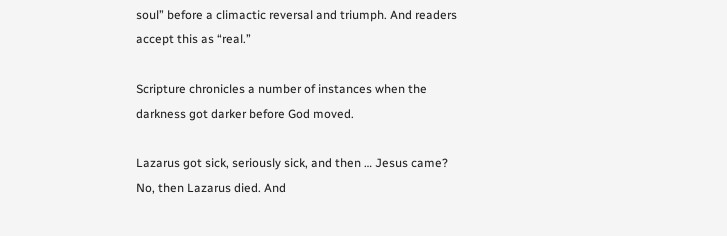soul” before a climactic reversal and triumph. And readers accept this as “real.”

Scripture chronicles a number of instances when the darkness got darker before God moved.

Lazarus got sick, seriously sick, and then … Jesus came? No, then Lazarus died. And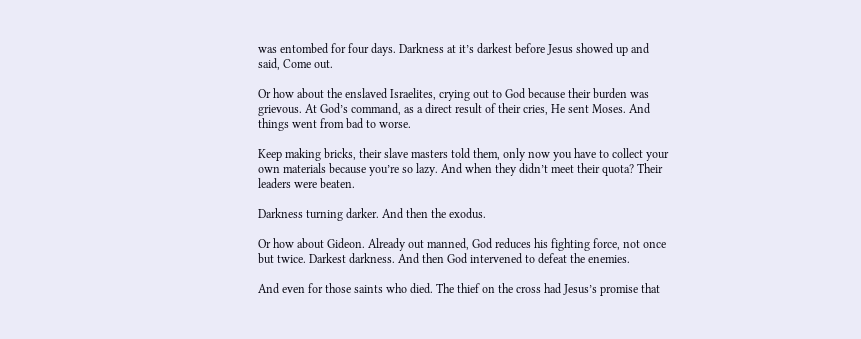was entombed for four days. Darkness at it’s darkest before Jesus showed up and said, Come out.

Or how about the enslaved Israelites, crying out to God because their burden was grievous. At God’s command, as a direct result of their cries, He sent Moses. And things went from bad to worse.

Keep making bricks, their slave masters told them, only now you have to collect your own materials because you’re so lazy. And when they didn’t meet their quota? Their leaders were beaten.

Darkness turning darker. And then the exodus.

Or how about Gideon. Already out manned, God reduces his fighting force, not once but twice. Darkest darkness. And then God intervened to defeat the enemies.

And even for those saints who died. The thief on the cross had Jesus’s promise that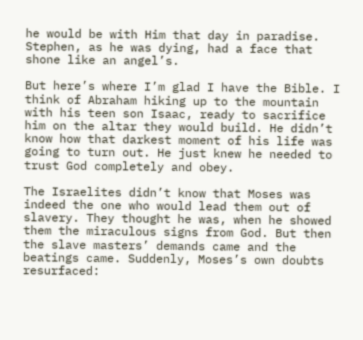he would be with Him that day in paradise. Stephen, as he was dying, had a face that shone like an angel’s.

But here’s where I’m glad I have the Bible. I think of Abraham hiking up to the mountain with his teen son Isaac, ready to sacrifice him on the altar they would build. He didn’t know how that darkest moment of his life was going to turn out. He just knew he needed to trust God completely and obey.

The Israelites didn’t know that Moses was indeed the one who would lead them out of slavery. They thought he was, when he showed them the miraculous signs from God. But then the slave masters’ demands came and the beatings came. Suddenly, Moses’s own doubts resurfaced: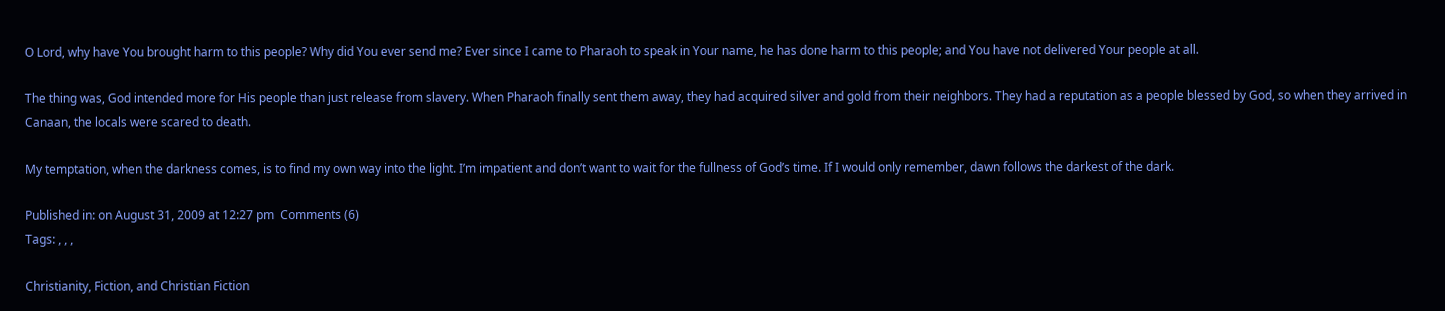O Lord, why have You brought harm to this people? Why did You ever send me? Ever since I came to Pharaoh to speak in Your name, he has done harm to this people; and You have not delivered Your people at all.

The thing was, God intended more for His people than just release from slavery. When Pharaoh finally sent them away, they had acquired silver and gold from their neighbors. They had a reputation as a people blessed by God, so when they arrived in Canaan, the locals were scared to death.

My temptation, when the darkness comes, is to find my own way into the light. I’m impatient and don’t want to wait for the fullness of God’s time. If I would only remember, dawn follows the darkest of the dark.

Published in: on August 31, 2009 at 12:27 pm  Comments (6)
Tags: , , ,

Christianity, Fiction, and Christian Fiction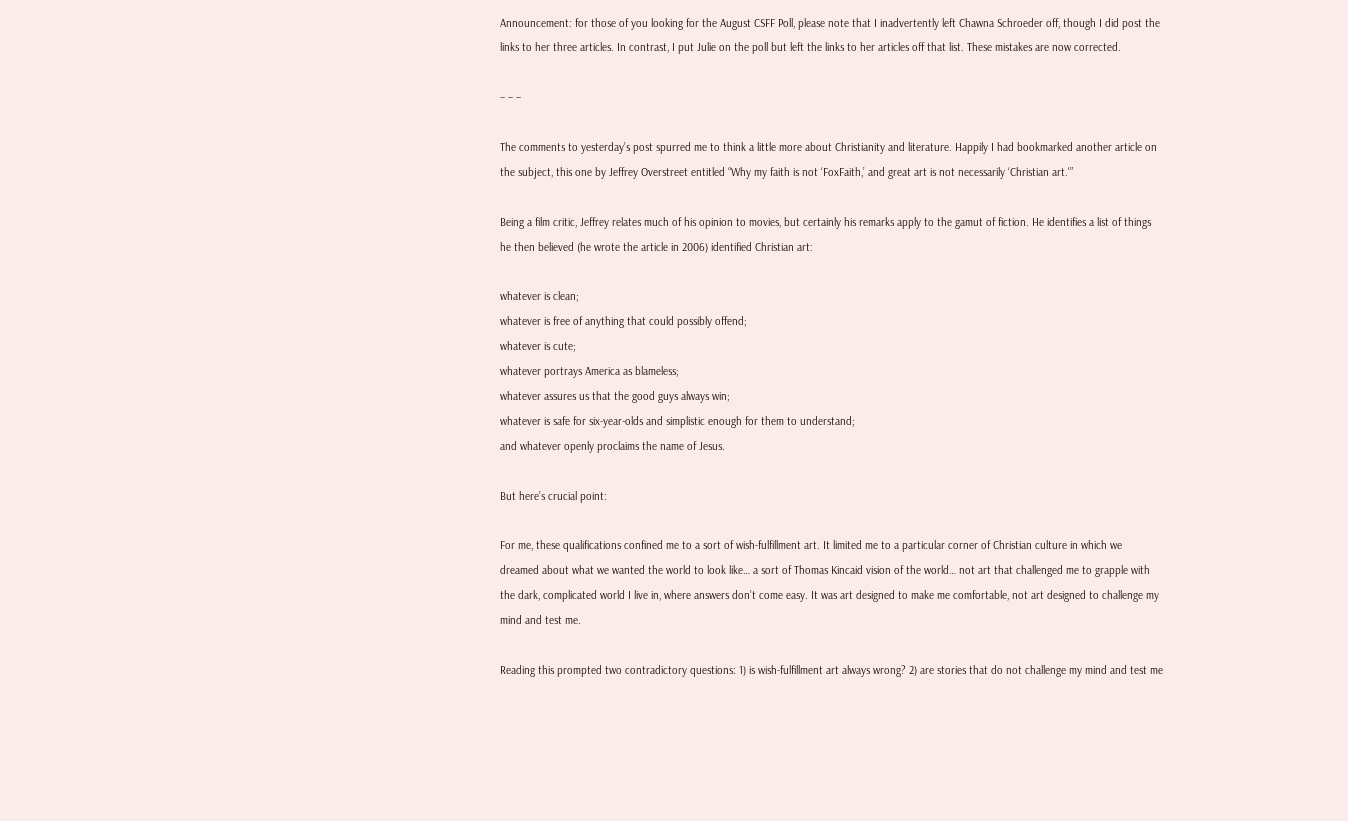Announcement: for those of you looking for the August CSFF Poll, please note that I inadvertently left Chawna Schroeder off, though I did post the links to her three articles. In contrast, I put Julie on the poll but left the links to her articles off that list. These mistakes are now corrected.

– – –

The comments to yesterday’s post spurred me to think a little more about Christianity and literature. Happily I had bookmarked another article on the subject, this one by Jeffrey Overstreet entitled “Why my faith is not ‘FoxFaith,’ and great art is not necessarily ‘Christian art.'”

Being a film critic, Jeffrey relates much of his opinion to movies, but certainly his remarks apply to the gamut of fiction. He identifies a list of things he then believed (he wrote the article in 2006) identified Christian art:

whatever is clean;
whatever is free of anything that could possibly offend;
whatever is cute;
whatever portrays America as blameless;
whatever assures us that the good guys always win;
whatever is safe for six-year-olds and simplistic enough for them to understand;
and whatever openly proclaims the name of Jesus.

But here’s crucial point:

For me, these qualifications confined me to a sort of wish-fulfillment art. It limited me to a particular corner of Christian culture in which we dreamed about what we wanted the world to look like… a sort of Thomas Kincaid vision of the world… not art that challenged me to grapple with the dark, complicated world I live in, where answers don’t come easy. It was art designed to make me comfortable, not art designed to challenge my mind and test me.

Reading this prompted two contradictory questions: 1) is wish-fulfillment art always wrong? 2) are stories that do not challenge my mind and test me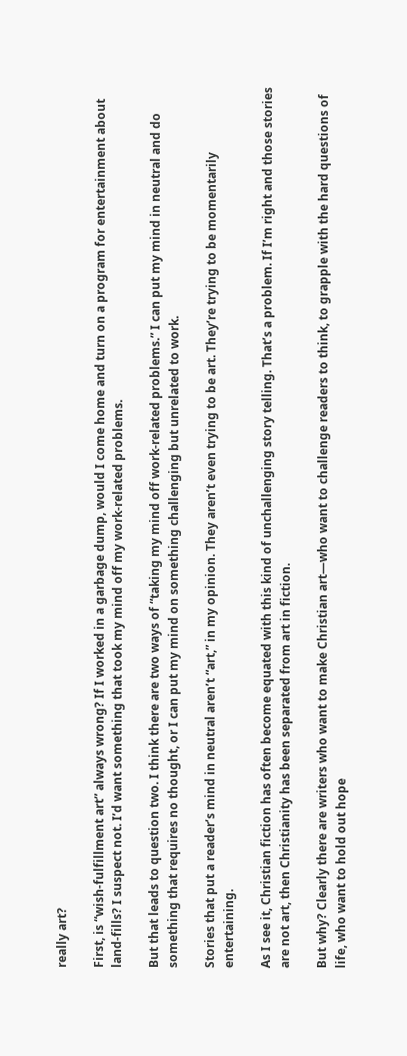really art?

First, is “wish-fulfillment art” always wrong? If I worked in a garbage dump, would I come home and turn on a program for entertainment about land-fills? I suspect not. I’d want something that took my mind off my work-related problems.

But that leads to question two. I think there are two ways of “taking my mind off work-related problems.” I can put my mind in neutral and do something that requires no thought, or I can put my mind on something challenging but unrelated to work.

Stories that put a reader’s mind in neutral aren’t “art,” in my opinion. They aren’t even trying to be art. They’re trying to be momentarily entertaining.

As I see it, Christian fiction has often become equated with this kind of unchallenging story telling. That’s a problem. If I’m right and those stories are not art, then Christianity has been separated from art in fiction.

But why? Clearly there are writers who want to make Christian art—who want to challenge readers to think, to grapple with the hard questions of life, who want to hold out hope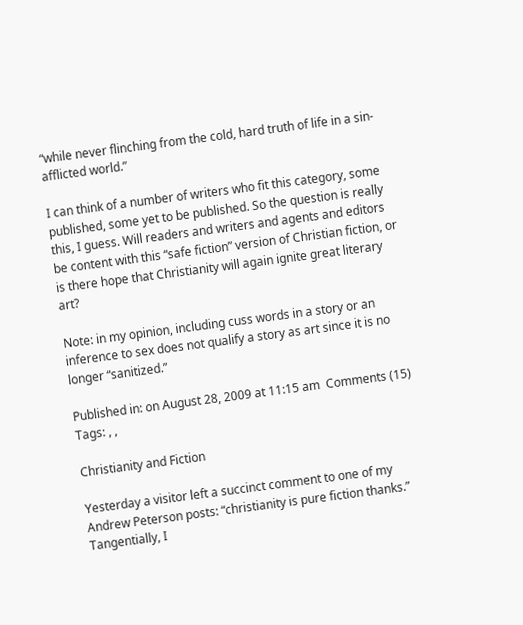“while never flinching from the cold, hard truth of life in a sin-afflicted world.”

I can think of a number of writers who fit this category, some published, some yet to be published. So the question is really this, I guess. Will readers and writers and agents and editors be content with this “safe fiction” version of Christian fiction, or is there hope that Christianity will again ignite great literary art?

Note: in my opinion, including cuss words in a story or an inference to sex does not qualify a story as art since it is no longer “sanitized.”

Published in: on August 28, 2009 at 11:15 am  Comments (15)
Tags: , ,

Christianity and Fiction

Yesterday a visitor left a succinct comment to one of my Andrew Peterson posts: “christianity is pure fiction thanks.” Tangentially, I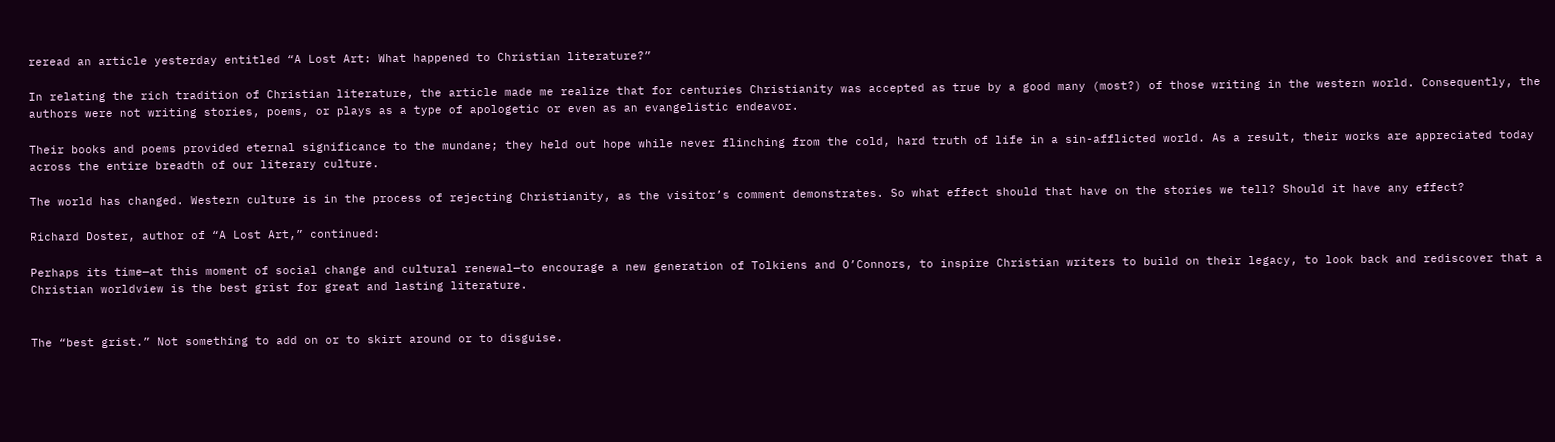reread an article yesterday entitled “A Lost Art: What happened to Christian literature?”

In relating the rich tradition of Christian literature, the article made me realize that for centuries Christianity was accepted as true by a good many (most?) of those writing in the western world. Consequently, the authors were not writing stories, poems, or plays as a type of apologetic or even as an evangelistic endeavor.

Their books and poems provided eternal significance to the mundane; they held out hope while never flinching from the cold, hard truth of life in a sin-afflicted world. As a result, their works are appreciated today across the entire breadth of our literary culture.

The world has changed. Western culture is in the process of rejecting Christianity, as the visitor’s comment demonstrates. So what effect should that have on the stories we tell? Should it have any effect?

Richard Doster, author of “A Lost Art,” continued:

Perhaps its time—at this moment of social change and cultural renewal—to encourage a new generation of Tolkiens and O’Connors, to inspire Christian writers to build on their legacy, to look back and rediscover that a Christian worldview is the best grist for great and lasting literature.


The “best grist.” Not something to add on or to skirt around or to disguise.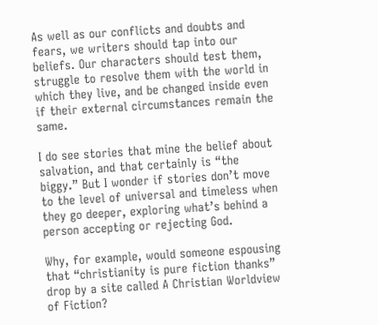As well as our conflicts and doubts and fears, we writers should tap into our beliefs. Our characters should test them, struggle to resolve them with the world in which they live, and be changed inside even if their external circumstances remain the same.

I do see stories that mine the belief about salvation, and that certainly is “the biggy.” But I wonder if stories don’t move to the level of universal and timeless when they go deeper, exploring what’s behind a person accepting or rejecting God.

Why, for example, would someone espousing that “christianity is pure fiction thanks” drop by a site called A Christian Worldview of Fiction?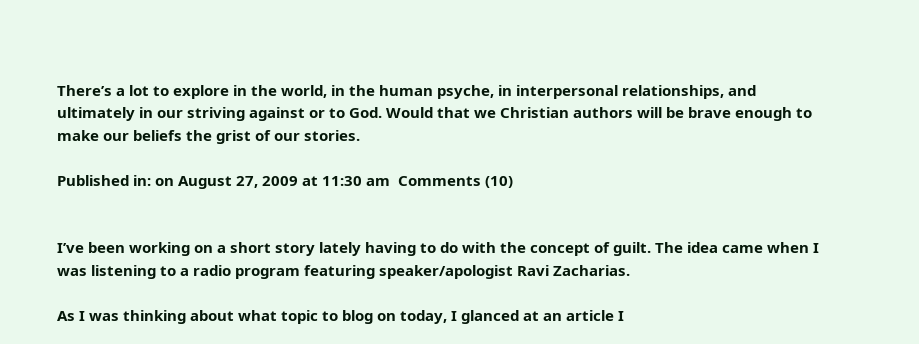There’s a lot to explore in the world, in the human psyche, in interpersonal relationships, and ultimately in our striving against or to God. Would that we Christian authors will be brave enough to make our beliefs the grist of our stories.

Published in: on August 27, 2009 at 11:30 am  Comments (10)


I’ve been working on a short story lately having to do with the concept of guilt. The idea came when I was listening to a radio program featuring speaker/apologist Ravi Zacharias.

As I was thinking about what topic to blog on today, I glanced at an article I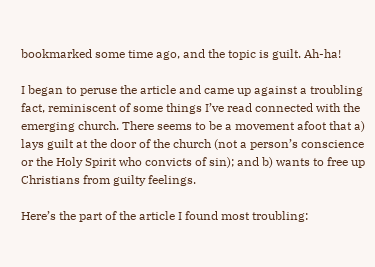bookmarked some time ago, and the topic is guilt. Ah-ha!

I began to peruse the article and came up against a troubling fact, reminiscent of some things I’ve read connected with the emerging church. There seems to be a movement afoot that a) lays guilt at the door of the church (not a person’s conscience or the Holy Spirit who convicts of sin); and b) wants to free up Christians from guilty feelings.

Here’s the part of the article I found most troubling: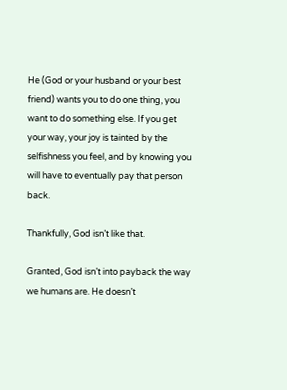He (God or your husband or your best friend) wants you to do one thing, you want to do something else. If you get your way, your joy is tainted by the selfishness you feel, and by knowing you will have to eventually pay that person back.

Thankfully, God isn’t like that.

Granted, God isn’t into payback the way we humans are. He doesn’t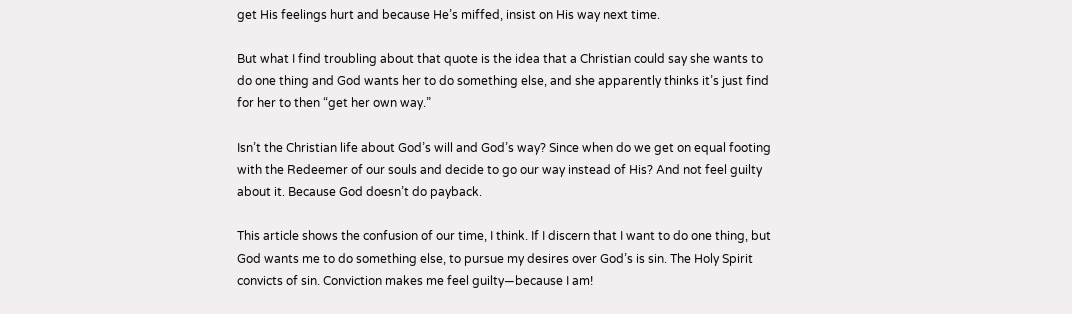get His feelings hurt and because He’s miffed, insist on His way next time.

But what I find troubling about that quote is the idea that a Christian could say she wants to do one thing and God wants her to do something else, and she apparently thinks it’s just find for her to then “get her own way.”

Isn’t the Christian life about God’s will and God’s way? Since when do we get on equal footing with the Redeemer of our souls and decide to go our way instead of His? And not feel guilty about it. Because God doesn’t do payback.

This article shows the confusion of our time, I think. If I discern that I want to do one thing, but God wants me to do something else, to pursue my desires over God’s is sin. The Holy Spirit convicts of sin. Conviction makes me feel guilty—because I am!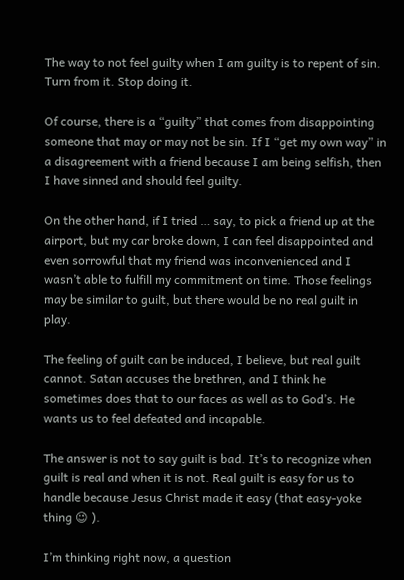The way to not feel guilty when I am guilty is to repent of sin. Turn from it. Stop doing it.

Of course, there is a “guilty” that comes from disappointing someone that may or may not be sin. If I “get my own way” in a disagreement with a friend because I am being selfish, then I have sinned and should feel guilty.

On the other hand, if I tried … say, to pick a friend up at the airport, but my car broke down, I can feel disappointed and even sorrowful that my friend was inconvenienced and I wasn’t able to fulfill my commitment on time. Those feelings may be similar to guilt, but there would be no real guilt in play.

The feeling of guilt can be induced, I believe, but real guilt cannot. Satan accuses the brethren, and I think he sometimes does that to our faces as well as to God’s. He wants us to feel defeated and incapable.

The answer is not to say guilt is bad. It’s to recognize when guilt is real and when it is not. Real guilt is easy for us to handle because Jesus Christ made it easy (that easy-yoke thing 😉 ).

I’m thinking right now, a question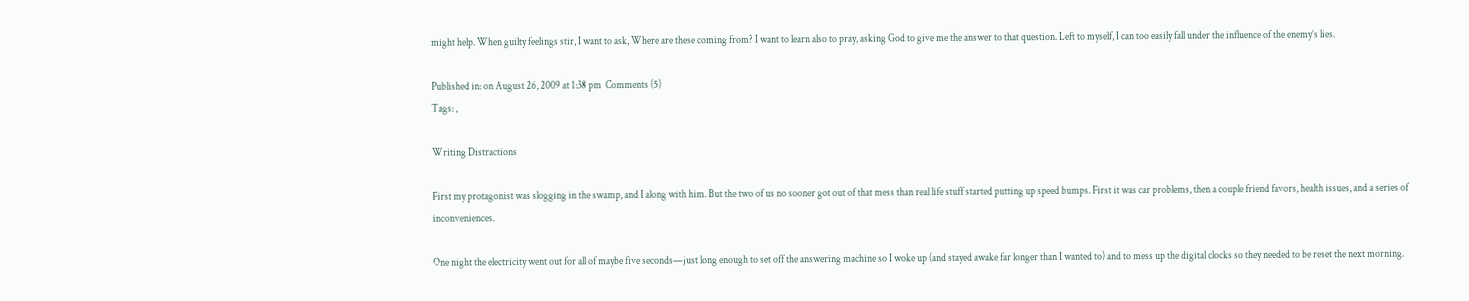might help. When guilty feelings stir, I want to ask, Where are these coming from? I want to learn also to pray, asking God to give me the answer to that question. Left to myself, I can too easily fall under the influence of the enemy’s lies.

Published in: on August 26, 2009 at 1:38 pm  Comments (5)
Tags: ,

Writing Distractions

First my protagonist was slogging in the swamp, and I along with him. But the two of us no sooner got out of that mess than real life stuff started putting up speed bumps. First it was car problems, then a couple friend favors, health issues, and a series of inconveniences.

One night the electricity went out for all of maybe five seconds—just long enough to set off the answering machine so I woke up (and stayed awake far longer than I wanted to) and to mess up the digital clocks so they needed to be reset the next morning.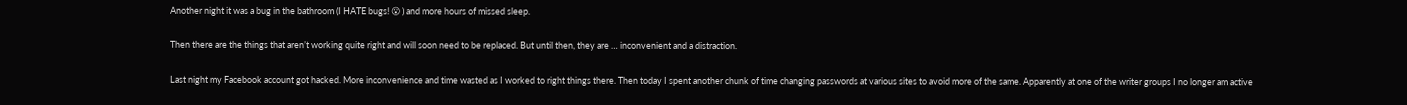Another night it was a bug in the bathroom (I HATE bugs! 😮 ) and more hours of missed sleep.

Then there are the things that aren’t working quite right and will soon need to be replaced. But until then, they are … inconvenient and a distraction.

Last night my Facebook account got hacked. More inconvenience and time wasted as I worked to right things there. Then today I spent another chunk of time changing passwords at various sites to avoid more of the same. Apparently at one of the writer groups I no longer am active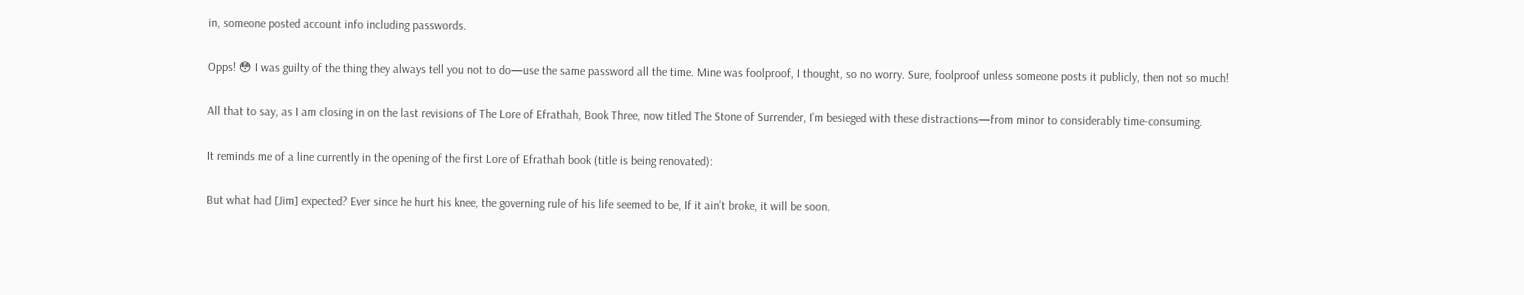in, someone posted account info including passwords.

Opps! 😳 I was guilty of the thing they always tell you not to do—use the same password all the time. Mine was foolproof, I thought, so no worry. Sure, foolproof unless someone posts it publicly, then not so much!

All that to say, as I am closing in on the last revisions of The Lore of Efrathah, Book Three, now titled The Stone of Surrender, I’m besieged with these distractions—from minor to considerably time-consuming.

It reminds me of a line currently in the opening of the first Lore of Efrathah book (title is being renovated):

But what had [Jim] expected? Ever since he hurt his knee, the governing rule of his life seemed to be, If it ain’t broke, it will be soon.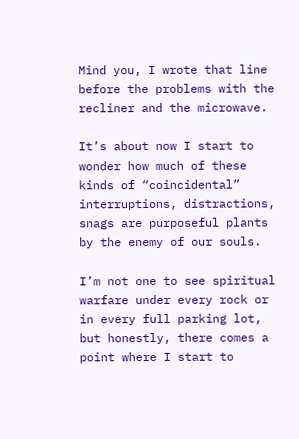Mind you, I wrote that line before the problems with the recliner and the microwave.

It’s about now I start to wonder how much of these kinds of “coincidental” interruptions, distractions, snags are purposeful plants by the enemy of our souls.

I’m not one to see spiritual warfare under every rock or in every full parking lot, but honestly, there comes a point where I start to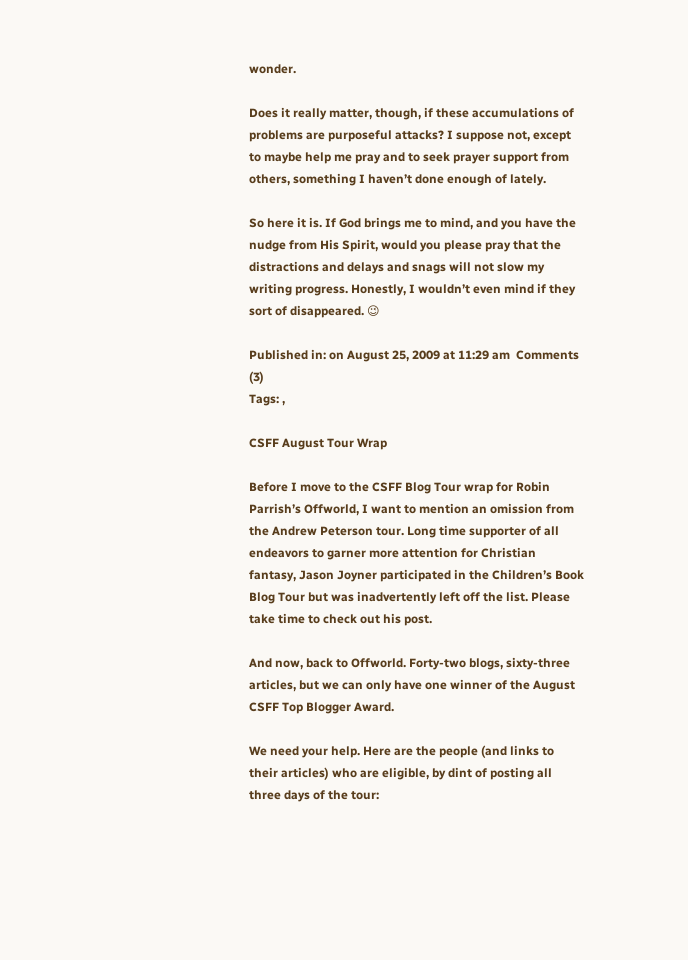wonder.

Does it really matter, though, if these accumulations of problems are purposeful attacks? I suppose not, except to maybe help me pray and to seek prayer support from others, something I haven’t done enough of lately.

So here it is. If God brings me to mind, and you have the nudge from His Spirit, would you please pray that the distractions and delays and snags will not slow my writing progress. Honestly, I wouldn’t even mind if they sort of disappeared. 😉

Published in: on August 25, 2009 at 11:29 am  Comments (3)
Tags: ,

CSFF August Tour Wrap

Before I move to the CSFF Blog Tour wrap for Robin Parrish’s Offworld, I want to mention an omission from the Andrew Peterson tour. Long time supporter of all endeavors to garner more attention for Christian fantasy, Jason Joyner participated in the Children’s Book Blog Tour but was inadvertently left off the list. Please take time to check out his post.

And now, back to Offworld. Forty-two blogs, sixty-three articles, but we can only have one winner of the August CSFF Top Blogger Award.

We need your help. Here are the people (and links to their articles) who are eligible, by dint of posting all three days of the tour: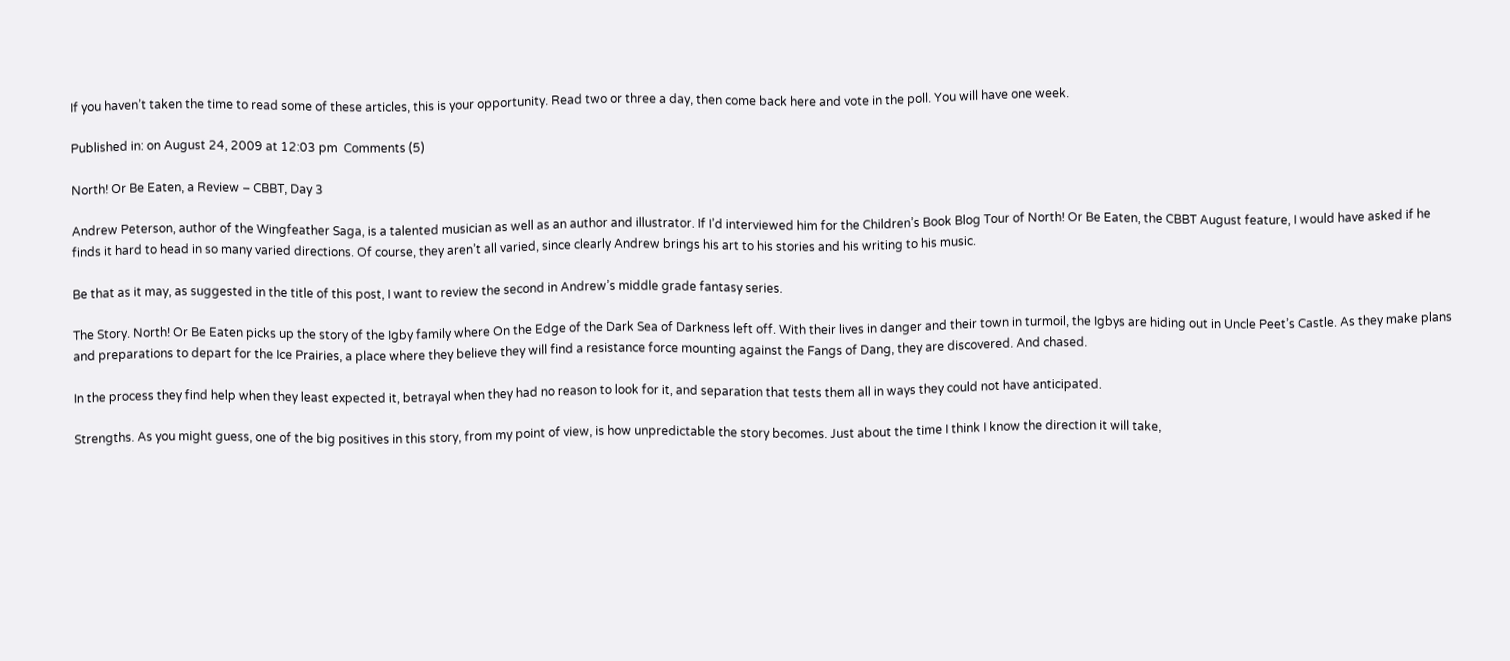If you haven’t taken the time to read some of these articles, this is your opportunity. Read two or three a day, then come back here and vote in the poll. You will have one week.

Published in: on August 24, 2009 at 12:03 pm  Comments (5)

North! Or Be Eaten, a Review – CBBT, Day 3

Andrew Peterson, author of the Wingfeather Saga, is a talented musician as well as an author and illustrator. If I’d interviewed him for the Children’s Book Blog Tour of North! Or Be Eaten, the CBBT August feature, I would have asked if he finds it hard to head in so many varied directions. Of course, they aren’t all varied, since clearly Andrew brings his art to his stories and his writing to his music.

Be that as it may, as suggested in the title of this post, I want to review the second in Andrew’s middle grade fantasy series.

The Story. North! Or Be Eaten picks up the story of the Igby family where On the Edge of the Dark Sea of Darkness left off. With their lives in danger and their town in turmoil, the Igbys are hiding out in Uncle Peet’s Castle. As they make plans and preparations to depart for the Ice Prairies, a place where they believe they will find a resistance force mounting against the Fangs of Dang, they are discovered. And chased.

In the process they find help when they least expected it, betrayal when they had no reason to look for it, and separation that tests them all in ways they could not have anticipated.

Strengths. As you might guess, one of the big positives in this story, from my point of view, is how unpredictable the story becomes. Just about the time I think I know the direction it will take,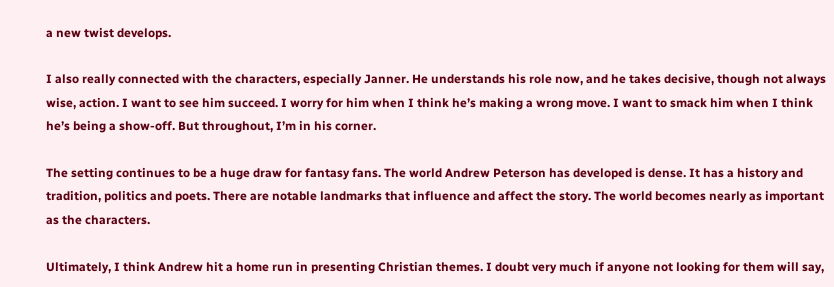a new twist develops.

I also really connected with the characters, especially Janner. He understands his role now, and he takes decisive, though not always wise, action. I want to see him succeed. I worry for him when I think he’s making a wrong move. I want to smack him when I think he’s being a show-off. But throughout, I’m in his corner.

The setting continues to be a huge draw for fantasy fans. The world Andrew Peterson has developed is dense. It has a history and tradition, politics and poets. There are notable landmarks that influence and affect the story. The world becomes nearly as important as the characters.

Ultimately, I think Andrew hit a home run in presenting Christian themes. I doubt very much if anyone not looking for them will say,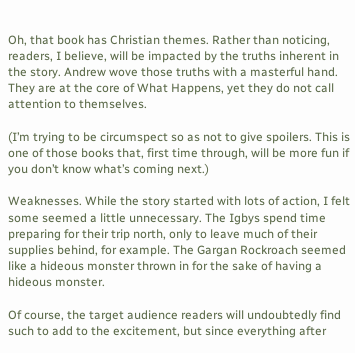Oh, that book has Christian themes. Rather than noticing, readers, I believe, will be impacted by the truths inherent in the story. Andrew wove those truths with a masterful hand. They are at the core of What Happens, yet they do not call attention to themselves.

(I’m trying to be circumspect so as not to give spoilers. This is one of those books that, first time through, will be more fun if you don’t know what’s coming next.)

Weaknesses. While the story started with lots of action, I felt some seemed a little unnecessary. The Igbys spend time preparing for their trip north, only to leave much of their supplies behind, for example. The Gargan Rockroach seemed like a hideous monster thrown in for the sake of having a hideous monster.

Of course, the target audience readers will undoubtedly find such to add to the excitement, but since everything after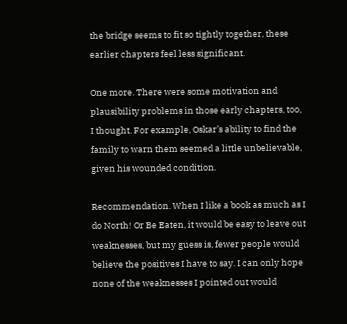the bridge seems to fit so tightly together, these earlier chapters feel less significant.

One more. There were some motivation and plausibility problems in those early chapters, too, I thought. For example, Oskar’s ability to find the family to warn them seemed a little unbelievable, given his wounded condition.

Recommendation. When I like a book as much as I do North! Or Be Eaten, it would be easy to leave out weaknesses, but my guess is, fewer people would believe the positives I have to say. I can only hope none of the weaknesses I pointed out would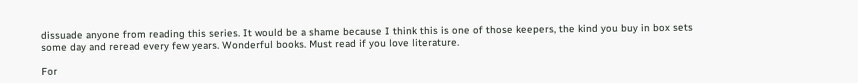dissuade anyone from reading this series. It would be a shame because I think this is one of those keepers, the kind you buy in box sets some day and reread every few years. Wonderful books. Must read if you love literature.

For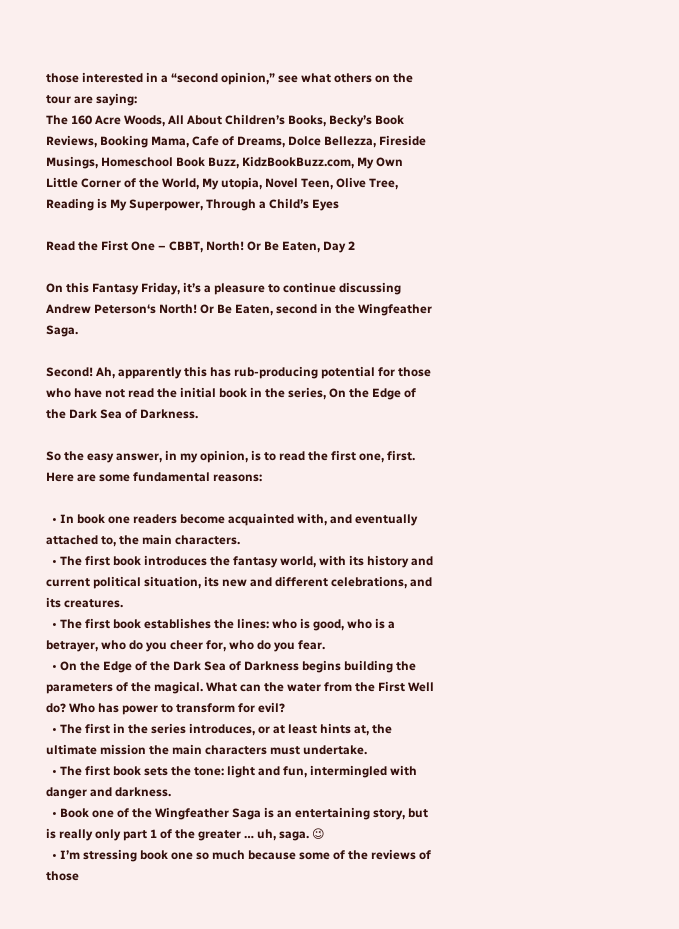those interested in a “second opinion,” see what others on the tour are saying:
The 160 Acre Woods, All About Children’s Books, Becky’s Book Reviews, Booking Mama, Cafe of Dreams, Dolce Bellezza, Fireside Musings, Homeschool Book Buzz, KidzBookBuzz.com, My Own Little Corner of the World, My utopia, Novel Teen, Olive Tree, Reading is My Superpower, Through a Child’s Eyes

Read the First One – CBBT, North! Or Be Eaten, Day 2

On this Fantasy Friday, it’s a pleasure to continue discussing Andrew Peterson‘s North! Or Be Eaten, second in the Wingfeather Saga.

Second! Ah, apparently this has rub-producing potential for those who have not read the initial book in the series, On the Edge of the Dark Sea of Darkness.

So the easy answer, in my opinion, is to read the first one, first. Here are some fundamental reasons:

  • In book one readers become acquainted with, and eventually attached to, the main characters.
  • The first book introduces the fantasy world, with its history and current political situation, its new and different celebrations, and its creatures.
  • The first book establishes the lines: who is good, who is a betrayer, who do you cheer for, who do you fear.
  • On the Edge of the Dark Sea of Darkness begins building the parameters of the magical. What can the water from the First Well do? Who has power to transform for evil?
  • The first in the series introduces, or at least hints at, the ultimate mission the main characters must undertake.
  • The first book sets the tone: light and fun, intermingled with danger and darkness.
  • Book one of the Wingfeather Saga is an entertaining story, but is really only part 1 of the greater … uh, saga. 😉
  • I’m stressing book one so much because some of the reviews of those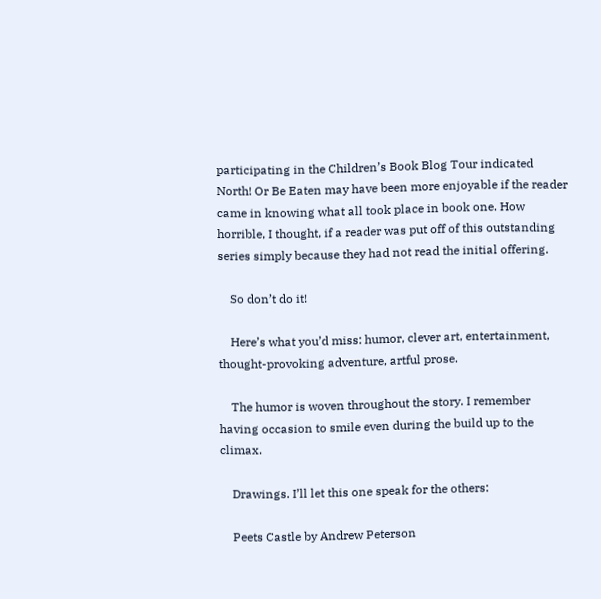participating in the Children’s Book Blog Tour indicated North! Or Be Eaten may have been more enjoyable if the reader came in knowing what all took place in book one. How horrible, I thought, if a reader was put off of this outstanding series simply because they had not read the initial offering.

    So don’t do it!

    Here’s what you’d miss: humor, clever art, entertainment, thought-provoking adventure, artful prose.

    The humor is woven throughout the story. I remember having occasion to smile even during the build up to the climax.

    Drawings. I’ll let this one speak for the others:

    Peets Castle by Andrew Peterson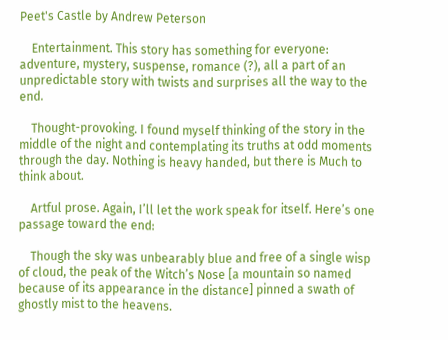Peet's Castle by Andrew Peterson

    Entertainment. This story has something for everyone: adventure, mystery, suspense, romance (?), all a part of an unpredictable story with twists and surprises all the way to the end.

    Thought-provoking. I found myself thinking of the story in the middle of the night and contemplating its truths at odd moments through the day. Nothing is heavy handed, but there is Much to think about.

    Artful prose. Again, I’ll let the work speak for itself. Here’s one passage toward the end:

    Though the sky was unbearably blue and free of a single wisp of cloud, the peak of the Witch’s Nose [a mountain so named because of its appearance in the distance] pinned a swath of ghostly mist to the heavens.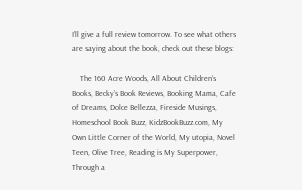I’ll give a full review tomorrow. To see what others are saying about the book, check out these blogs:

    The 160 Acre Woods, All About Children’s Books, Becky’s Book Reviews, Booking Mama, Cafe of Dreams, Dolce Bellezza, Fireside Musings, Homeschool Book Buzz, KidzBookBuzz.com, My Own Little Corner of the World, My utopia, Novel Teen, Olive Tree, Reading is My Superpower, Through a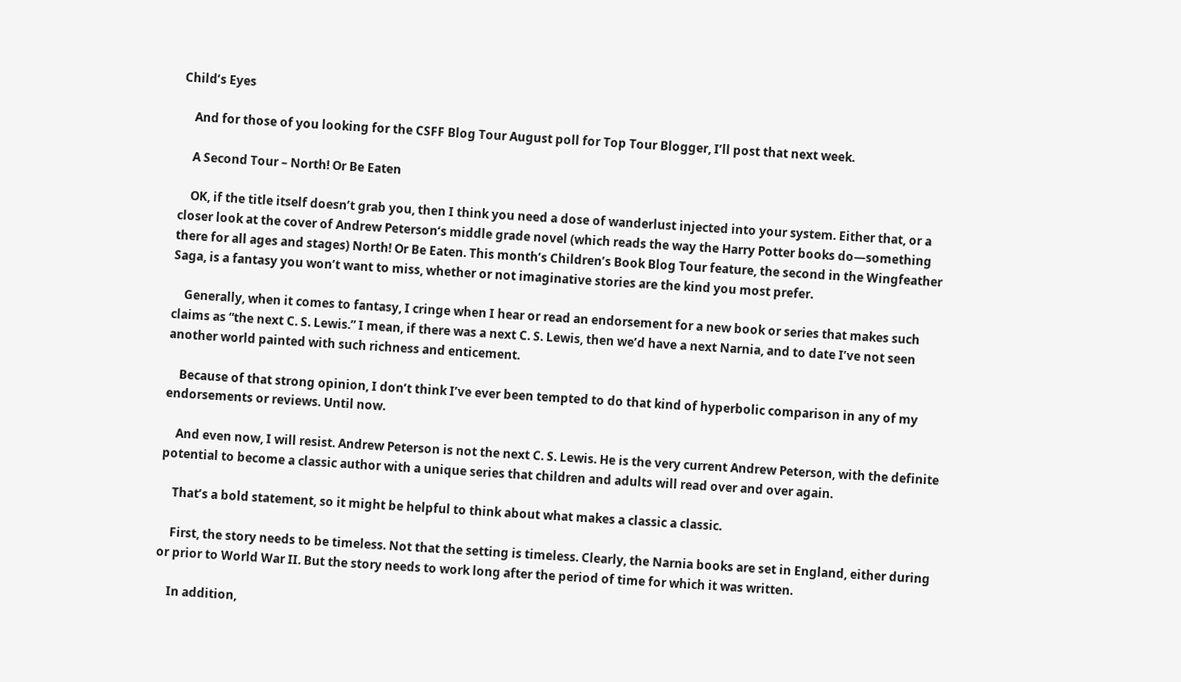Child’s Eyes

    And for those of you looking for the CSFF Blog Tour August poll for Top Tour Blogger, I’ll post that next week.

    A Second Tour – North! Or Be Eaten

    OK, if the title itself doesn’t grab you, then I think you need a dose of wanderlust injected into your system. Either that, or a closer look at the cover of Andrew Peterson‘s middle grade novel (which reads the way the Harry Potter books do—something there for all ages and stages) North! Or Be Eaten. This month’s Children’s Book Blog Tour feature, the second in the Wingfeather Saga, is a fantasy you won’t want to miss, whether or not imaginative stories are the kind you most prefer.

    Generally, when it comes to fantasy, I cringe when I hear or read an endorsement for a new book or series that makes such claims as “the next C. S. Lewis.” I mean, if there was a next C. S. Lewis, then we’d have a next Narnia, and to date I’ve not seen another world painted with such richness and enticement.

    Because of that strong opinion, I don’t think I’ve ever been tempted to do that kind of hyperbolic comparison in any of my endorsements or reviews. Until now.

    And even now, I will resist. Andrew Peterson is not the next C. S. Lewis. He is the very current Andrew Peterson, with the definite potential to become a classic author with a unique series that children and adults will read over and over again.

    That’s a bold statement, so it might be helpful to think about what makes a classic a classic.

    First, the story needs to be timeless. Not that the setting is timeless. Clearly, the Narnia books are set in England, either during or prior to World War II. But the story needs to work long after the period of time for which it was written.

    In addition,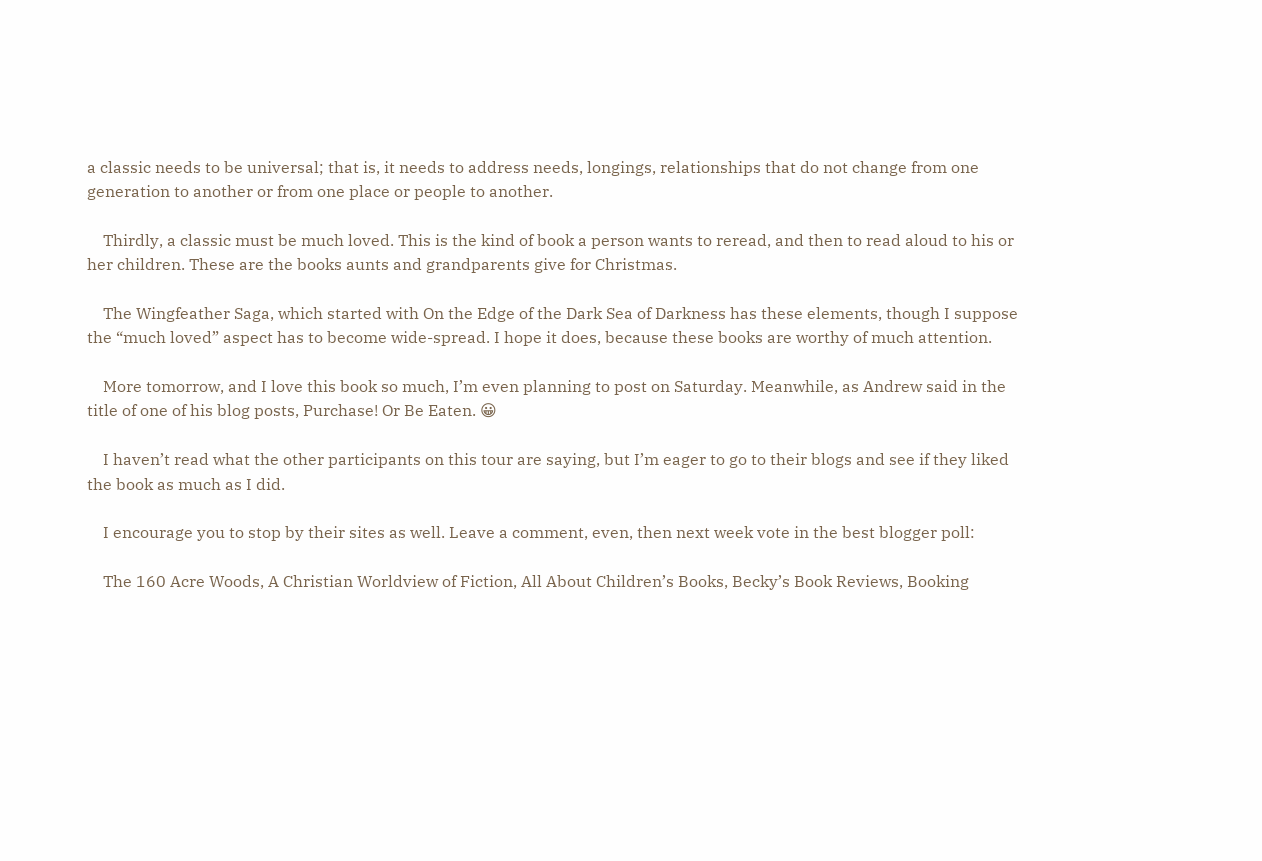a classic needs to be universal; that is, it needs to address needs, longings, relationships that do not change from one generation to another or from one place or people to another.

    Thirdly, a classic must be much loved. This is the kind of book a person wants to reread, and then to read aloud to his or her children. These are the books aunts and grandparents give for Christmas.

    The Wingfeather Saga, which started with On the Edge of the Dark Sea of Darkness has these elements, though I suppose the “much loved” aspect has to become wide-spread. I hope it does, because these books are worthy of much attention.

    More tomorrow, and I love this book so much, I’m even planning to post on Saturday. Meanwhile, as Andrew said in the title of one of his blog posts, Purchase! Or Be Eaten. 😀

    I haven’t read what the other participants on this tour are saying, but I’m eager to go to their blogs and see if they liked the book as much as I did.

    I encourage you to stop by their sites as well. Leave a comment, even, then next week vote in the best blogger poll:

    The 160 Acre Woods, A Christian Worldview of Fiction, All About Children’s Books, Becky’s Book Reviews, Booking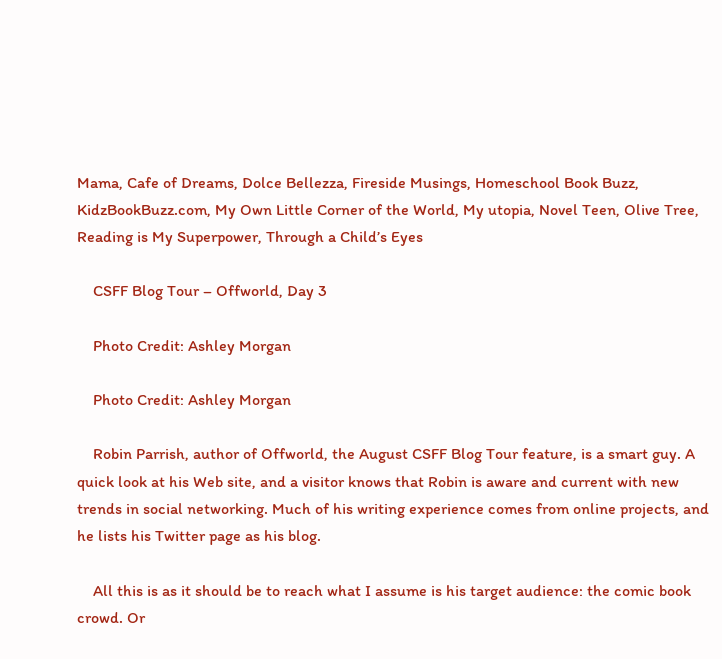Mama, Cafe of Dreams, Dolce Bellezza, Fireside Musings, Homeschool Book Buzz, KidzBookBuzz.com, My Own Little Corner of the World, My utopia, Novel Teen, Olive Tree, Reading is My Superpower, Through a Child’s Eyes

    CSFF Blog Tour – Offworld, Day 3

    Photo Credit: Ashley Morgan

    Photo Credit: Ashley Morgan

    Robin Parrish, author of Offworld, the August CSFF Blog Tour feature, is a smart guy. A quick look at his Web site, and a visitor knows that Robin is aware and current with new trends in social networking. Much of his writing experience comes from online projects, and he lists his Twitter page as his blog.

    All this is as it should be to reach what I assume is his target audience: the comic book crowd. Or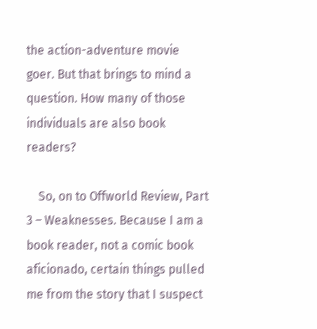the action-adventure movie goer. But that brings to mind a question. How many of those individuals are also book readers?

    So, on to Offworld Review, Part 3 – Weaknesses. Because I am a book reader, not a comic book aficionado, certain things pulled me from the story that I suspect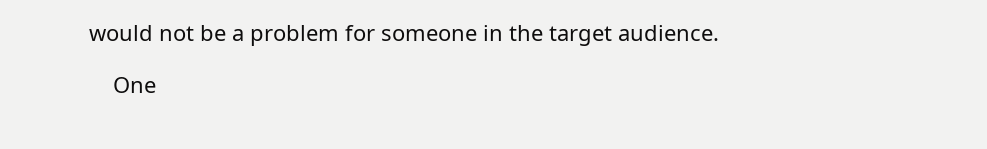would not be a problem for someone in the target audience.

    One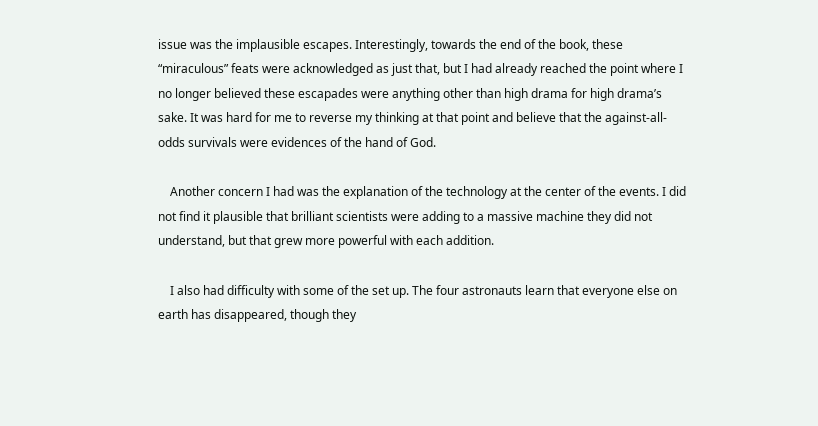issue was the implausible escapes. Interestingly, towards the end of the book, these “miraculous” feats were acknowledged as just that, but I had already reached the point where I no longer believed these escapades were anything other than high drama for high drama’s sake. It was hard for me to reverse my thinking at that point and believe that the against-all-odds survivals were evidences of the hand of God.

    Another concern I had was the explanation of the technology at the center of the events. I did not find it plausible that brilliant scientists were adding to a massive machine they did not understand, but that grew more powerful with each addition.

    I also had difficulty with some of the set up. The four astronauts learn that everyone else on earth has disappeared, though they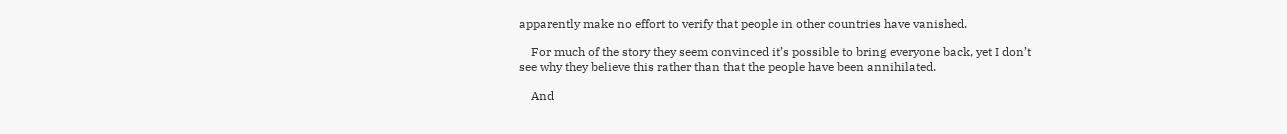apparently make no effort to verify that people in other countries have vanished.

    For much of the story they seem convinced it’s possible to bring everyone back, yet I don’t see why they believe this rather than that the people have been annihilated.

    And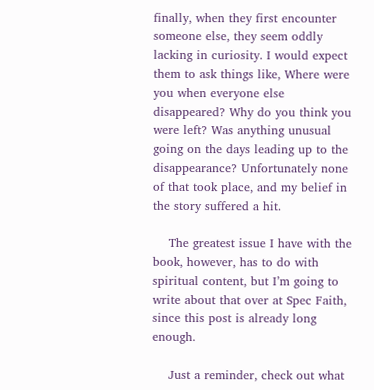finally, when they first encounter someone else, they seem oddly lacking in curiosity. I would expect them to ask things like, Where were you when everyone else disappeared? Why do you think you were left? Was anything unusual going on the days leading up to the disappearance? Unfortunately none of that took place, and my belief in the story suffered a hit.

    The greatest issue I have with the book, however, has to do with spiritual content, but I’m going to write about that over at Spec Faith, since this post is already long enough.

    Just a reminder, check out what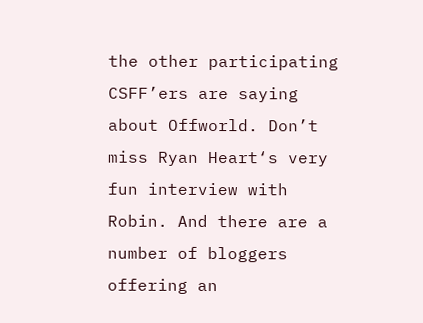the other participating CSFF’ers are saying about Offworld. Don’t miss Ryan Heart‘s very fun interview with Robin. And there are a number of bloggers offering an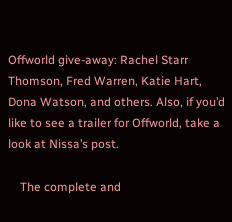Offworld give-away: Rachel Starr Thomson, Fred Warren, Katie Hart, Dona Watson, and others. Also, if you’d like to see a trailer for Offworld, take a look at Nissa’s post.

    The complete and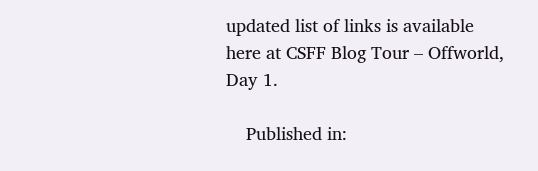updated list of links is available here at CSFF Blog Tour – Offworld, Day 1.

    Published in: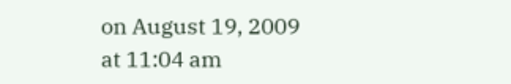on August 19, 2009 at 11:04 am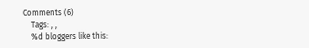Comments (6)
    Tags: , ,
    %d bloggers like this: